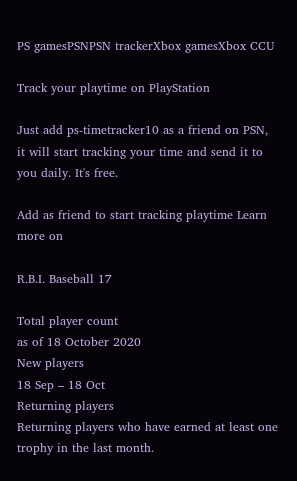PS gamesPSNPSN trackerXbox gamesXbox CCU

Track your playtime on PlayStation

Just add ps-timetracker10 as a friend on PSN, it will start tracking your time and send it to you daily. It's free.

Add as friend to start tracking playtime Learn more on

R.B.I. Baseball 17

Total player count
as of 18 October 2020
New players
18 Sep – 18 Oct
Returning players
Returning players who have earned at least one trophy in the last month.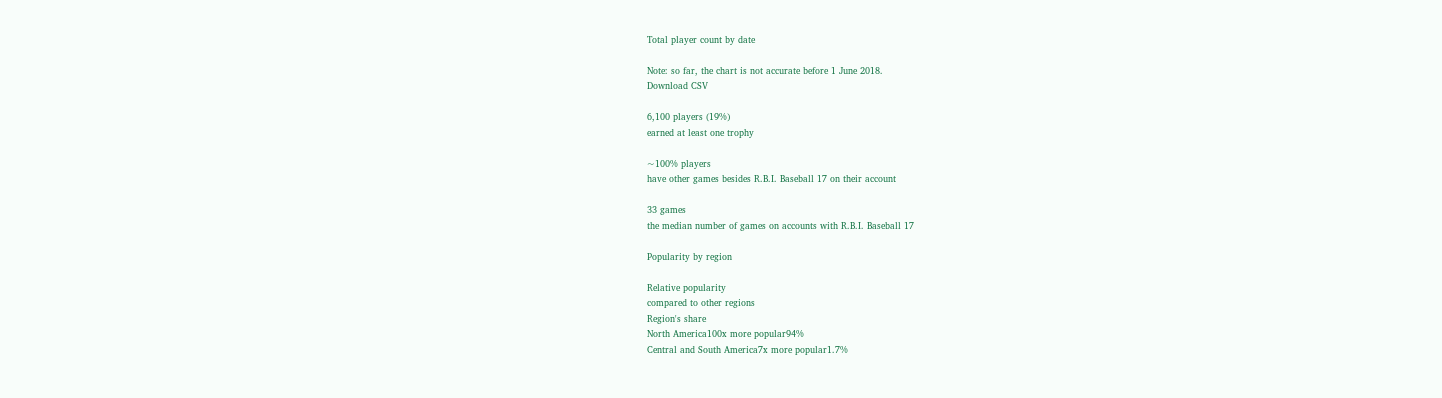Total player count by date

Note: so far, the chart is not accurate before 1 June 2018.
Download CSV

6,100 players (19%)
earned at least one trophy

~100% players
have other games besides R.B.I. Baseball 17 on their account

33 games
the median number of games on accounts with R.B.I. Baseball 17

Popularity by region

Relative popularity
compared to other regions
Region's share
North America100x more popular94%
Central and South America7x more popular1.7%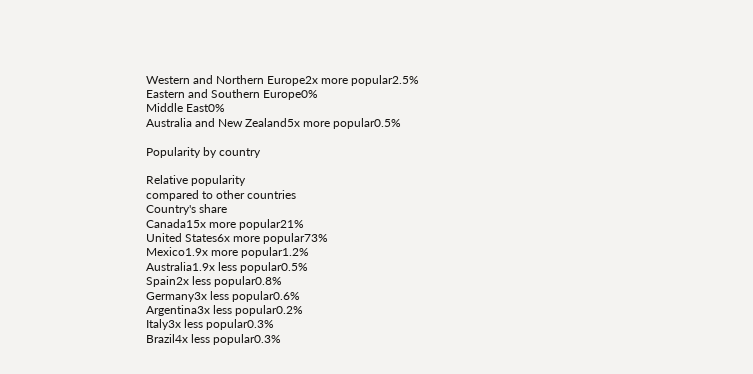Western and Northern Europe2x more popular2.5%
Eastern and Southern Europe0%
Middle East0%
Australia and New Zealand5x more popular0.5%

Popularity by country

Relative popularity
compared to other countries
Country's share
Canada15x more popular21%
United States6x more popular73%
Mexico1.9x more popular1.2%
Australia1.9x less popular0.5%
Spain2x less popular0.8%
Germany3x less popular0.6%
Argentina3x less popular0.2%
Italy3x less popular0.3%
Brazil4x less popular0.3%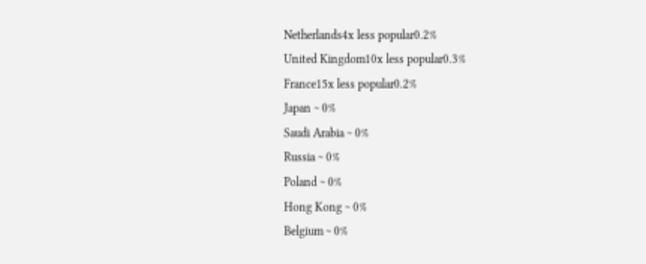Netherlands4x less popular0.2%
United Kingdom10x less popular0.3%
France15x less popular0.2%
Japan ~ 0%
Saudi Arabia ~ 0%
Russia ~ 0%
Poland ~ 0%
Hong Kong ~ 0%
Belgium ~ 0%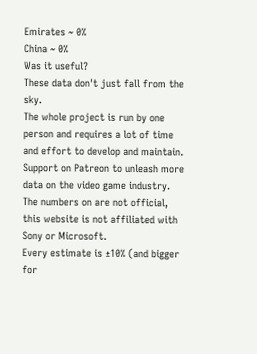Emirates ~ 0%
China ~ 0%
Was it useful?
These data don't just fall from the sky.
The whole project is run by one person and requires a lot of time and effort to develop and maintain.
Support on Patreon to unleash more data on the video game industry.
The numbers on are not official, this website is not affiliated with Sony or Microsoft.
Every estimate is ±10% (and bigger for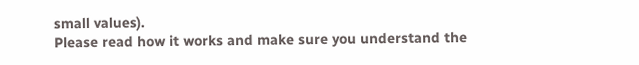small values).
Please read how it works and make sure you understand the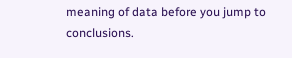meaning of data before you jump to conclusions.